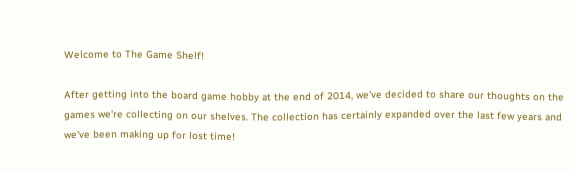Welcome to The Game Shelf!

After getting into the board game hobby at the end of 2014, we've decided to share our thoughts on the games we're collecting on our shelves. The collection has certainly expanded over the last few years and we've been making up for lost time!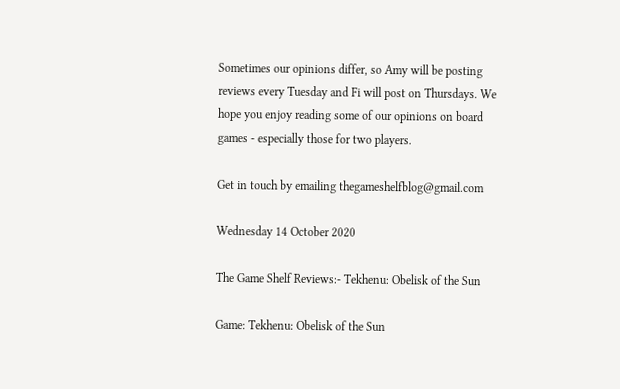Sometimes our opinions differ, so Amy will be posting reviews every Tuesday and Fi will post on Thursdays. We hope you enjoy reading some of our opinions on board games - especially those for two players.

Get in touch by emailing thegameshelfblog@gmail.com

Wednesday 14 October 2020

The Game Shelf Reviews:- Tekhenu: Obelisk of the Sun

Game: Tekhenu: Obelisk of the Sun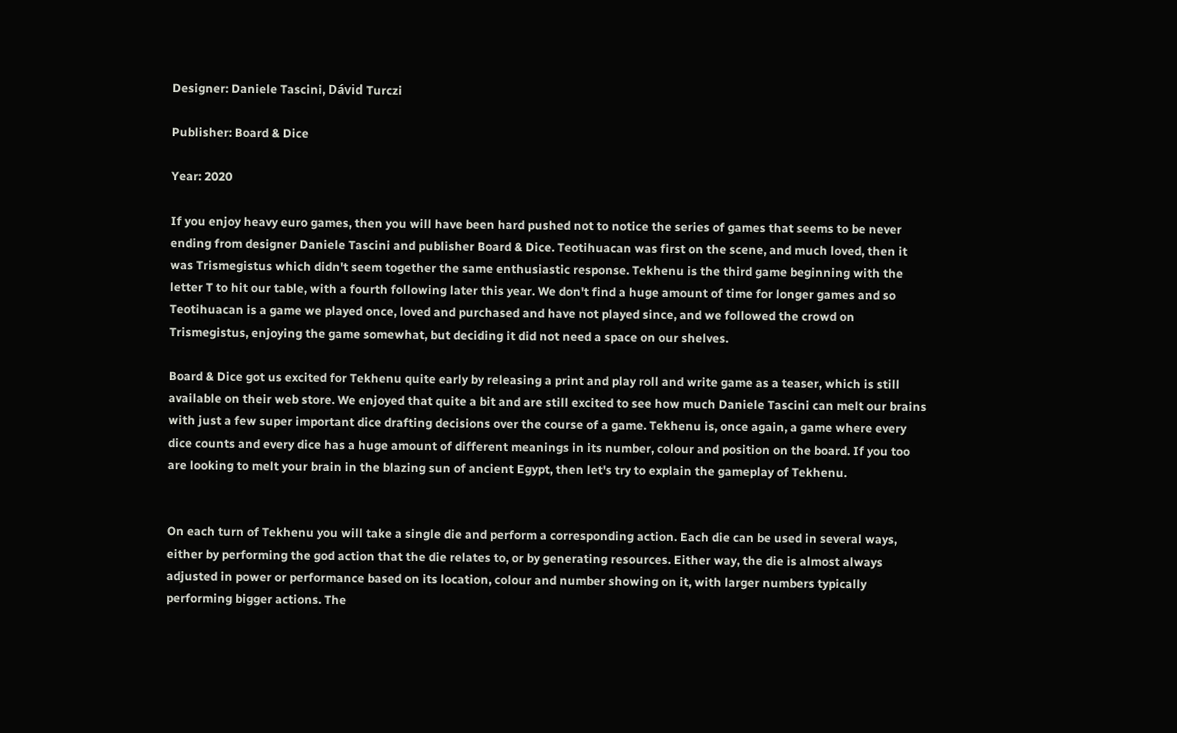Designer: Daniele Tascini, Dávid Turczi

Publisher: Board & Dice

Year: 2020

If you enjoy heavy euro games, then you will have been hard pushed not to notice the series of games that seems to be never ending from designer Daniele Tascini and publisher Board & Dice. Teotihuacan was first on the scene, and much loved, then it was Trismegistus which didn't seem together the same enthusiastic response. Tekhenu is the third game beginning with the letter T to hit our table, with a fourth following later this year. We don't find a huge amount of time for longer games and so Teotihuacan is a game we played once, loved and purchased and have not played since, and we followed the crowd on Trismegistus, enjoying the game somewhat, but deciding it did not need a space on our shelves.

Board & Dice got us excited for Tekhenu quite early by releasing a print and play roll and write game as a teaser, which is still available on their web store. We enjoyed that quite a bit and are still excited to see how much Daniele Tascini can melt our brains with just a few super important dice drafting decisions over the course of a game. Tekhenu is, once again, a game where every dice counts and every dice has a huge amount of different meanings in its number, colour and position on the board. If you too are looking to melt your brain in the blazing sun of ancient Egypt, then let's try to explain the gameplay of Tekhenu.


On each turn of Tekhenu you will take a single die and perform a corresponding action. Each die can be used in several ways, either by performing the god action that the die relates to, or by generating resources. Either way, the die is almost always adjusted in power or performance based on its location, colour and number showing on it, with larger numbers typically performing bigger actions. The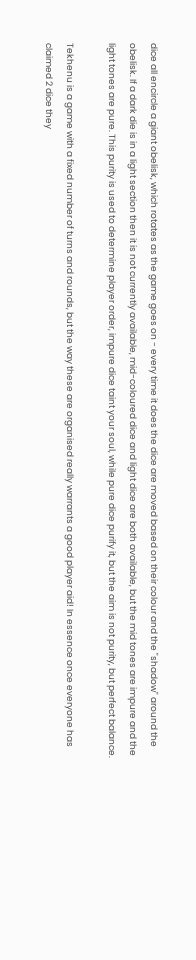dice all encircle a giant obelisk, which rotates as the game goes on - every time it does the dice are moved based on their colour and the "shadow" around the obelisk. If a dark die is in a light section then it is not currently available, mid-coloured dice and light dice are both available, but the mid tones are impure and the light tones are pure. This purity is used to determine player order, impure dice taint your soul, while pure dice purify it, but the aim is not purity, but perfect balance.

Tekhenu is a game with a fixed number of turns and rounds, but the way these are organised really warrants a good player aid! In essence once everyone has claimed 2 dice they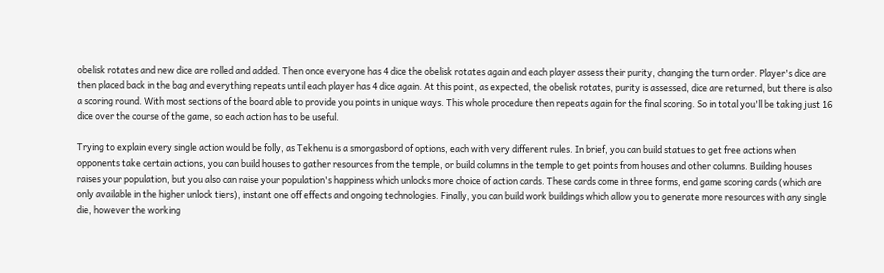obelisk rotates and new dice are rolled and added. Then once everyone has 4 dice the obelisk rotates again and each player assess their purity, changing the turn order. Player's dice are then placed back in the bag and everything repeats until each player has 4 dice again. At this point, as expected, the obelisk rotates, purity is assessed, dice are returned, but there is also a scoring round. With most sections of the board able to provide you points in unique ways. This whole procedure then repeats again for the final scoring. So in total you'll be taking just 16 dice over the course of the game, so each action has to be useful.

Trying to explain every single action would be folly, as Tekhenu is a smorgasbord of options, each with very different rules. In brief, you can build statues to get free actions when opponents take certain actions, you can build houses to gather resources from the temple, or build columns in the temple to get points from houses and other columns. Building houses raises your population, but you also can raise your population's happiness which unlocks more choice of action cards. These cards come in three forms, end game scoring cards (which are only available in the higher unlock tiers), instant one off effects and ongoing technologies. Finally, you can build work buildings which allow you to generate more resources with any single die, however the working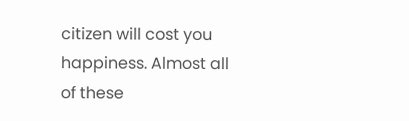citizen will cost you happiness. Almost all of these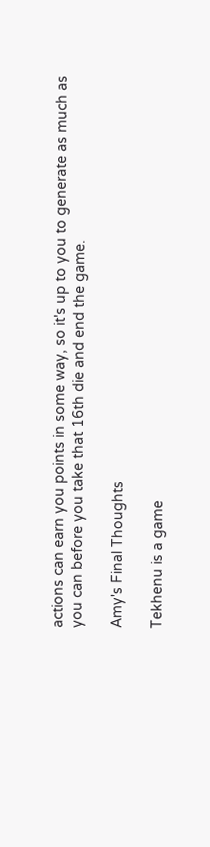actions can earn you points in some way, so it's up to you to generate as much as you can before you take that 16th die and end the game.

Amy's Final Thoughts

Tekhenu is a game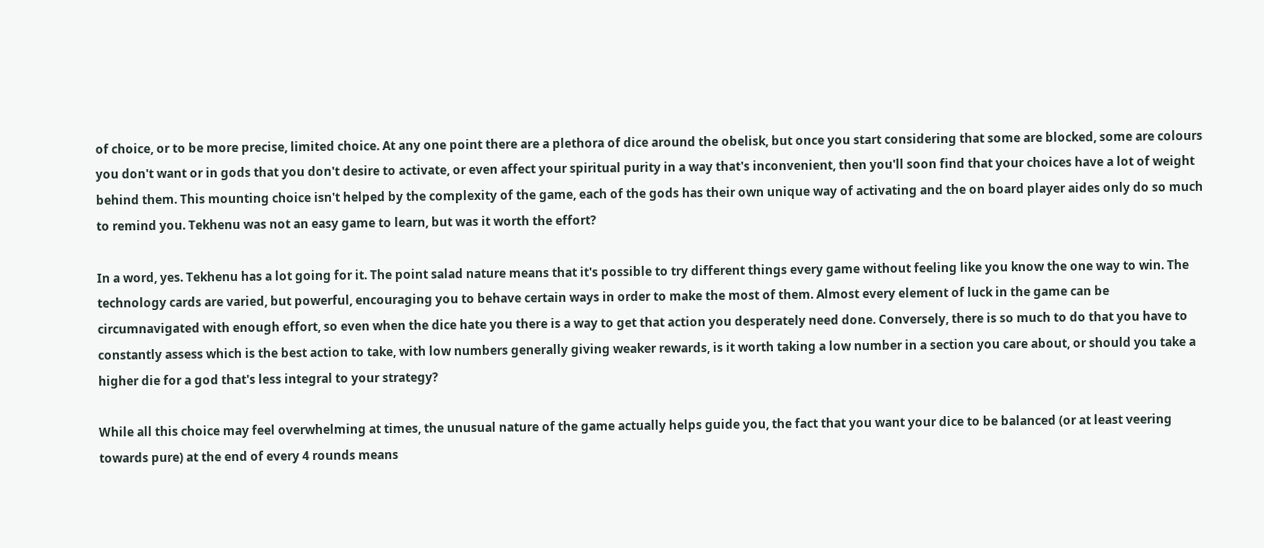of choice, or to be more precise, limited choice. At any one point there are a plethora of dice around the obelisk, but once you start considering that some are blocked, some are colours you don't want or in gods that you don't desire to activate, or even affect your spiritual purity in a way that's inconvenient, then you'll soon find that your choices have a lot of weight behind them. This mounting choice isn't helped by the complexity of the game, each of the gods has their own unique way of activating and the on board player aides only do so much to remind you. Tekhenu was not an easy game to learn, but was it worth the effort?

In a word, yes. Tekhenu has a lot going for it. The point salad nature means that it's possible to try different things every game without feeling like you know the one way to win. The technology cards are varied, but powerful, encouraging you to behave certain ways in order to make the most of them. Almost every element of luck in the game can be circumnavigated with enough effort, so even when the dice hate you there is a way to get that action you desperately need done. Conversely, there is so much to do that you have to constantly assess which is the best action to take, with low numbers generally giving weaker rewards, is it worth taking a low number in a section you care about, or should you take a higher die for a god that's less integral to your strategy?

While all this choice may feel overwhelming at times, the unusual nature of the game actually helps guide you, the fact that you want your dice to be balanced (or at least veering towards pure) at the end of every 4 rounds means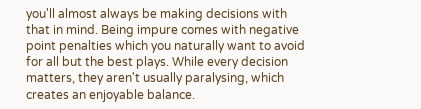you'll almost always be making decisions with that in mind. Being impure comes with negative point penalties which you naturally want to avoid for all but the best plays. While every decision matters, they aren't usually paralysing, which creates an enjoyable balance.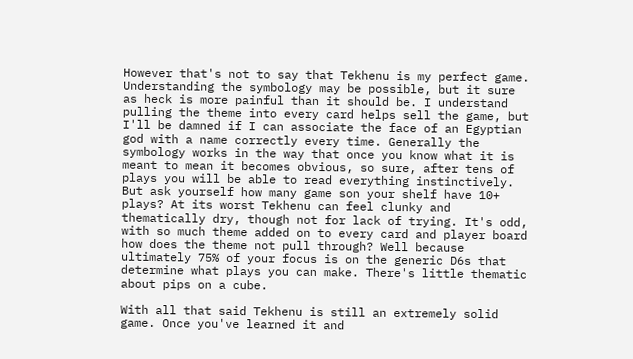However that's not to say that Tekhenu is my perfect game. Understanding the symbology may be possible, but it sure as heck is more painful than it should be. I understand pulling the theme into every card helps sell the game, but I'll be damned if I can associate the face of an Egyptian god with a name correctly every time. Generally the symbology works in the way that once you know what it is meant to mean it becomes obvious, so sure, after tens of plays you will be able to read everything instinctively. But ask yourself how many game son your shelf have 10+ plays? At its worst Tekhenu can feel clunky and thematically dry, though not for lack of trying. It's odd, with so much theme added on to every card and player board how does the theme not pull through? Well because ultimately 75% of your focus is on the generic D6s that determine what plays you can make. There's little thematic about pips on a cube.

With all that said Tekhenu is still an extremely solid game. Once you've learned it and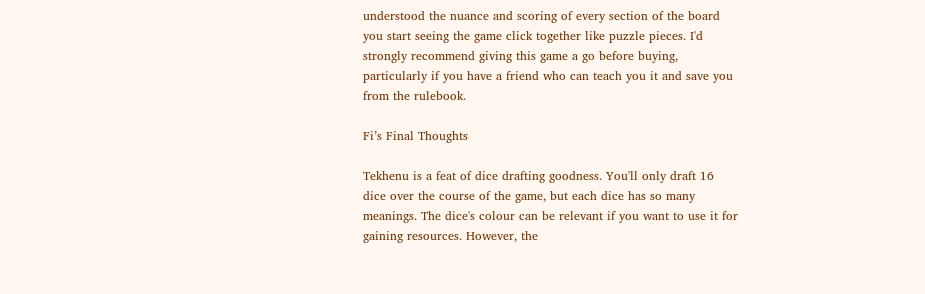understood the nuance and scoring of every section of the board you start seeing the game click together like puzzle pieces. I'd strongly recommend giving this game a go before buying, particularly if you have a friend who can teach you it and save you from the rulebook.

Fi’s Final Thoughts

Tekhenu is a feat of dice drafting goodness. You'll only draft 16 dice over the course of the game, but each dice has so many meanings. The dice's colour can be relevant if you want to use it for gaining resources. However, the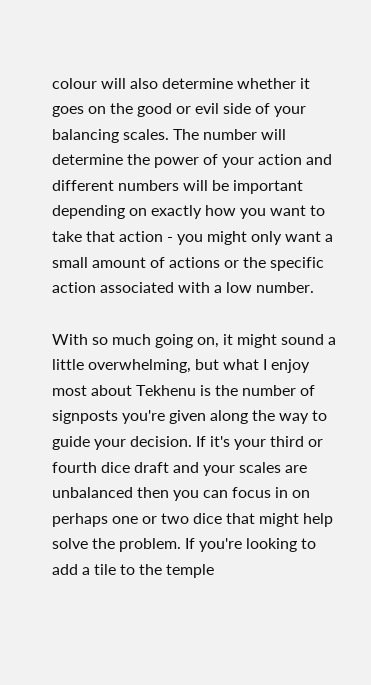colour will also determine whether it goes on the good or evil side of your balancing scales. The number will determine the power of your action and different numbers will be important depending on exactly how you want to take that action - you might only want a small amount of actions or the specific action associated with a low number.

With so much going on, it might sound a little overwhelming, but what I enjoy most about Tekhenu is the number of signposts you're given along the way to guide your decision. If it's your third or fourth dice draft and your scales are unbalanced then you can focus in on perhaps one or two dice that might help solve the problem. If you're looking to add a tile to the temple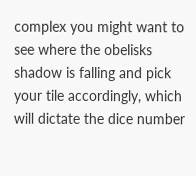complex you might want to see where the obelisks shadow is falling and pick your tile accordingly, which will dictate the dice number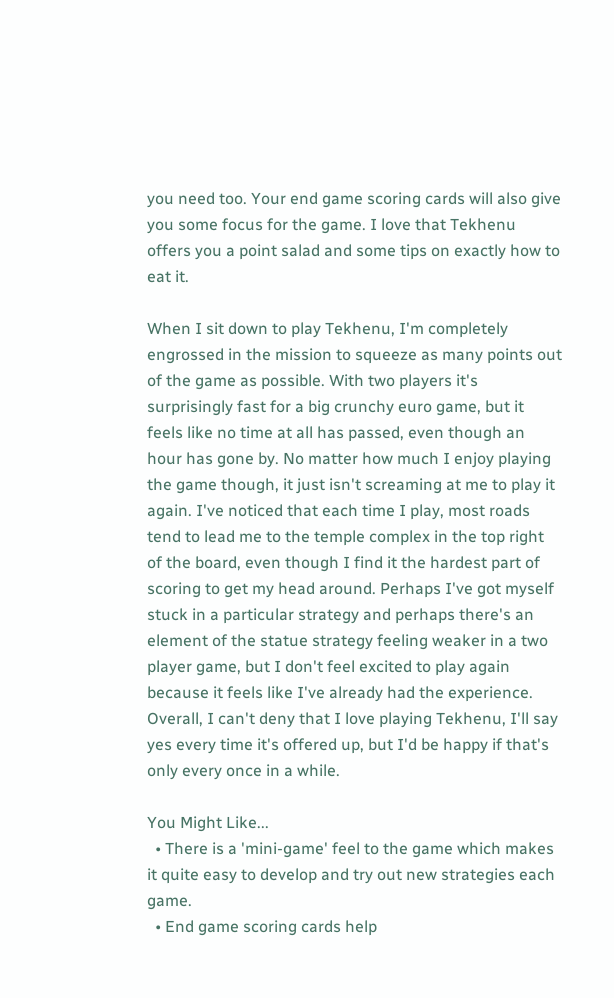you need too. Your end game scoring cards will also give you some focus for the game. I love that Tekhenu offers you a point salad and some tips on exactly how to eat it.

When I sit down to play Tekhenu, I'm completely engrossed in the mission to squeeze as many points out of the game as possible. With two players it's surprisingly fast for a big crunchy euro game, but it feels like no time at all has passed, even though an hour has gone by. No matter how much I enjoy playing the game though, it just isn't screaming at me to play it again. I've noticed that each time I play, most roads tend to lead me to the temple complex in the top right of the board, even though I find it the hardest part of scoring to get my head around. Perhaps I've got myself stuck in a particular strategy and perhaps there's an element of the statue strategy feeling weaker in a two player game, but I don't feel excited to play again because it feels like I've already had the experience. Overall, I can't deny that I love playing Tekhenu, I'll say yes every time it's offered up, but I'd be happy if that's only every once in a while.

You Might Like...
  • There is a 'mini-game' feel to the game which makes it quite easy to develop and try out new strategies each game.
  • End game scoring cards help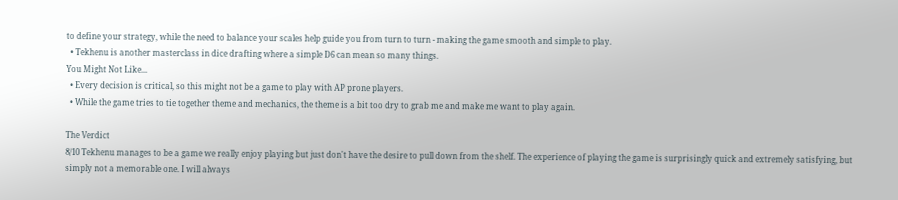to define your strategy, while the need to balance your scales help guide you from turn to turn - making the game smooth and simple to play.
  • Tekhenu is another masterclass in dice drafting where a simple D6 can mean so many things.
You Might Not Like...
  • Every decision is critical, so this might not be a game to play with AP prone players.
  • While the game tries to tie together theme and mechanics, the theme is a bit too dry to grab me and make me want to play again.

The Verdict
8/10 Tekhenu manages to be a game we really enjoy playing but just don't have the desire to pull down from the shelf. The experience of playing the game is surprisingly quick and extremely satisfying, but simply not a memorable one. I will always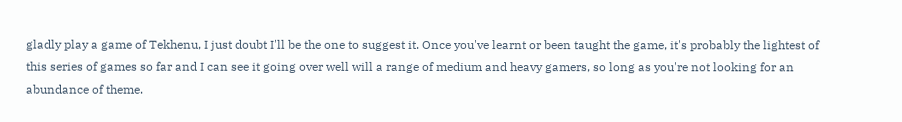gladly play a game of Tekhenu, I just doubt I'll be the one to suggest it. Once you've learnt or been taught the game, it's probably the lightest of this series of games so far and I can see it going over well will a range of medium and heavy gamers, so long as you're not looking for an abundance of theme.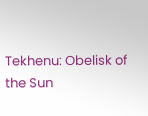Tekhenu: Obelisk of the Sun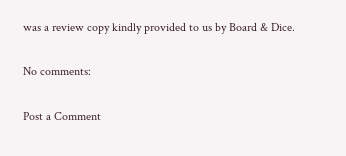was a review copy kindly provided to us by Board & Dice.

No comments:

Post a Comment